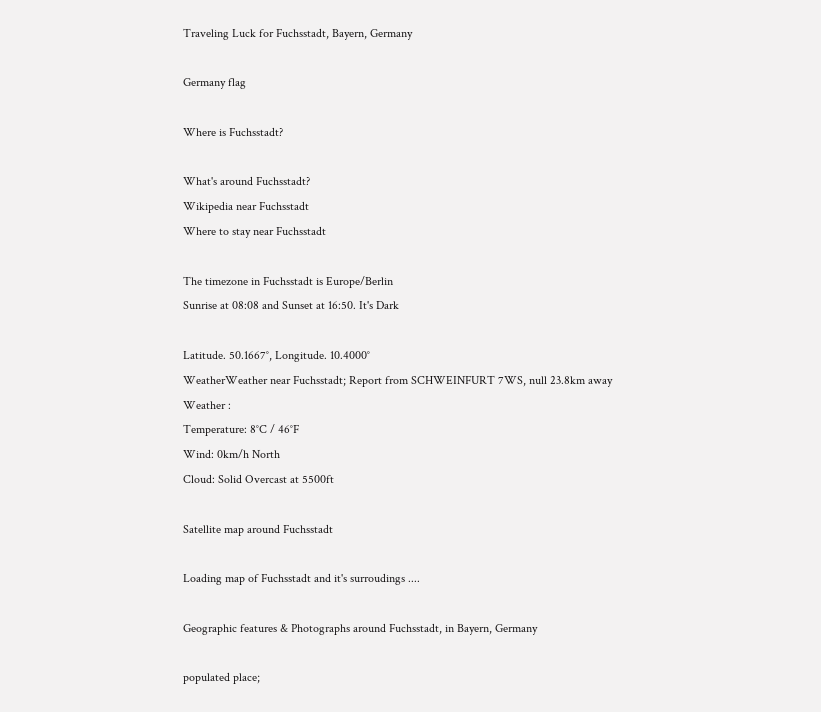Traveling Luck for Fuchsstadt, Bayern, Germany

Germany flag

Where is Fuchsstadt?

What's around Fuchsstadt?
Wikipedia near Fuchsstadt
Where to stay near Fuchsstadt

The timezone in Fuchsstadt is Europe/Berlin
Sunrise at 08:08 and Sunset at 16:50. It's Dark

Latitude. 50.1667°, Longitude. 10.4000°
WeatherWeather near Fuchsstadt; Report from SCHWEINFURT 7WS, null 23.8km away
Weather :
Temperature: 8°C / 46°F
Wind: 0km/h North
Cloud: Solid Overcast at 5500ft

Satellite map around Fuchsstadt

Loading map of Fuchsstadt and it's surroudings ....

Geographic features & Photographs around Fuchsstadt, in Bayern, Germany

populated place;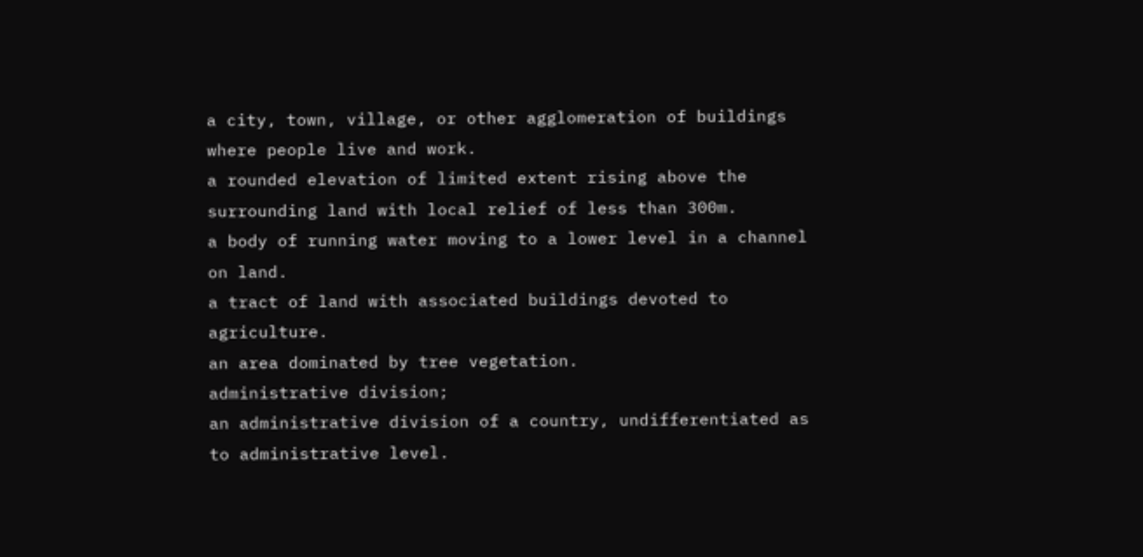a city, town, village, or other agglomeration of buildings where people live and work.
a rounded elevation of limited extent rising above the surrounding land with local relief of less than 300m.
a body of running water moving to a lower level in a channel on land.
a tract of land with associated buildings devoted to agriculture.
an area dominated by tree vegetation.
administrative division;
an administrative division of a country, undifferentiated as to administrative level.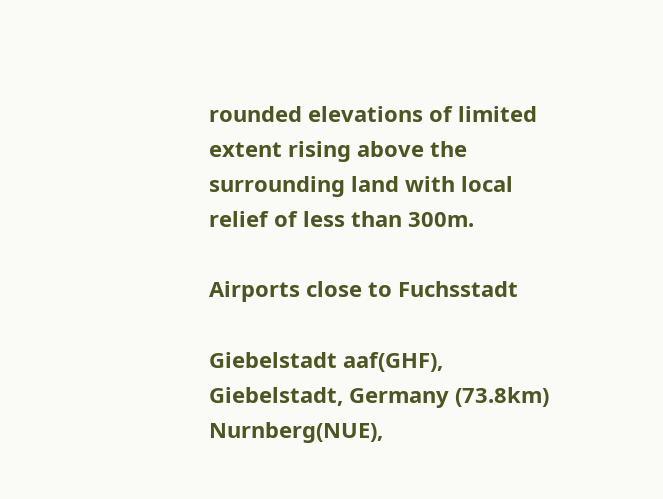rounded elevations of limited extent rising above the surrounding land with local relief of less than 300m.

Airports close to Fuchsstadt

Giebelstadt aaf(GHF), Giebelstadt, Germany (73.8km)
Nurnberg(NUE),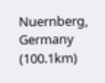Nuernberg, Germany (100.1km)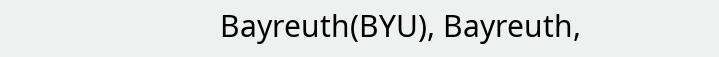Bayreuth(BYU), Bayreuth,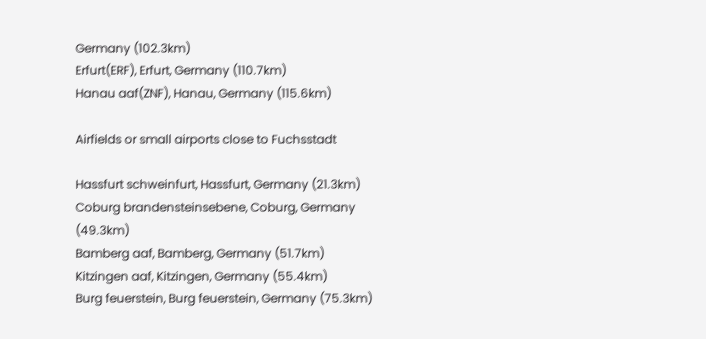Germany (102.3km)
Erfurt(ERF), Erfurt, Germany (110.7km)
Hanau aaf(ZNF), Hanau, Germany (115.6km)

Airfields or small airports close to Fuchsstadt

Hassfurt schweinfurt, Hassfurt, Germany (21.3km)
Coburg brandensteinsebene, Coburg, Germany (49.3km)
Bamberg aaf, Bamberg, Germany (51.7km)
Kitzingen aaf, Kitzingen, Germany (55.4km)
Burg feuerstein, Burg feuerstein, Germany (75.3km)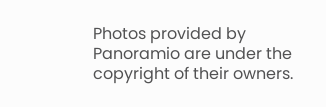Photos provided by Panoramio are under the copyright of their owners.